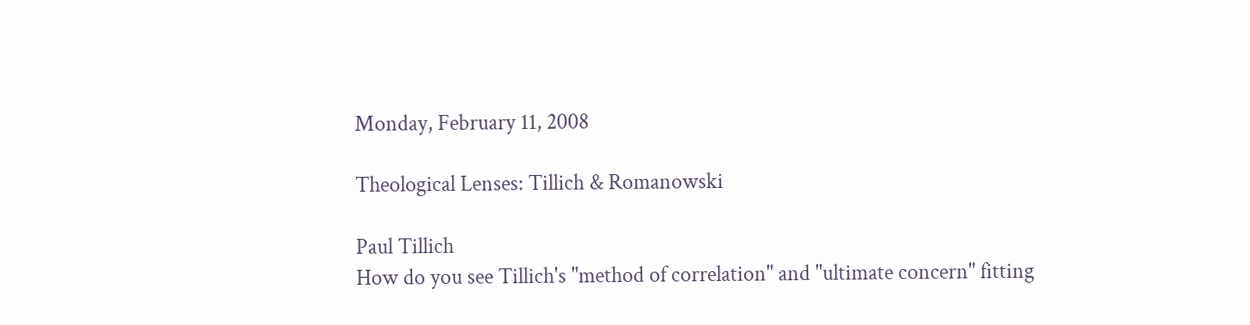Monday, February 11, 2008

Theological Lenses: Tillich & Romanowski

Paul Tillich
How do you see Tillich's "method of correlation" and "ultimate concern" fitting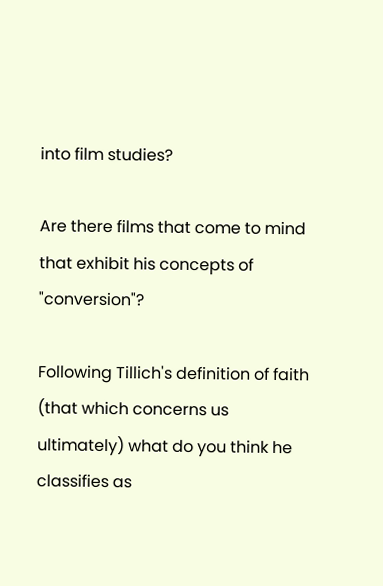into film studies?

Are there films that come to mind that exhibit his concepts of "conversion"?

Following Tillich's definition of faith (that which concerns us ultimately) what do you think he classifies as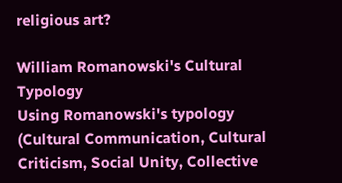religious art?

William Romanowski's Cultural Typology
Using Romanowski's typology (Cultural Communication, Cultural Criticism, Social Unity, Collective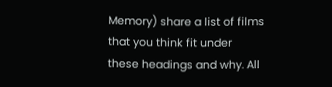Memory) share a list of films that you think fit under these headings and why. All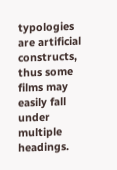typologies are artificial constructs, thus some films may easily fall under multiple headings.